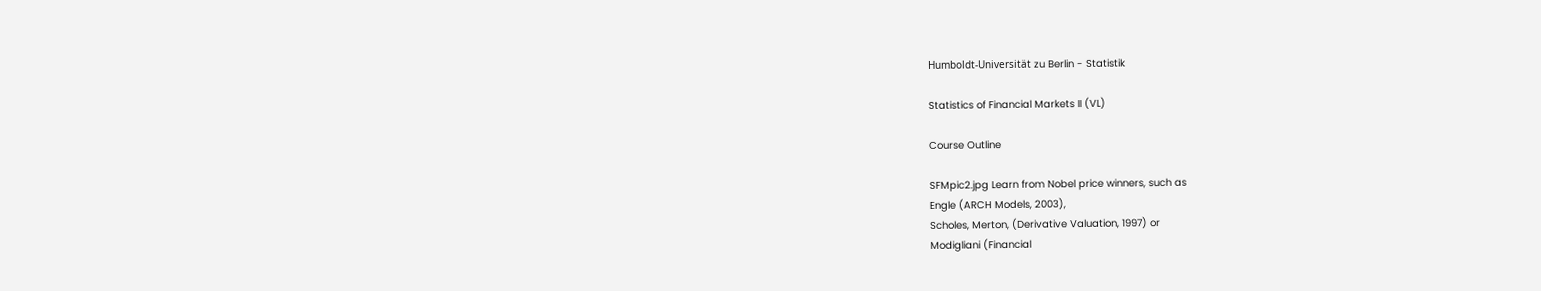Humboldt-Universität zu Berlin - Statistik

Statistics of Financial Markets II (VL)

Course Outline

SFMpic2.jpg Learn from Nobel price winners, such as
Engle (ARCH Models, 2003),
Scholes, Merton, (Derivative Valuation, 1997) or
Modigliani (Financial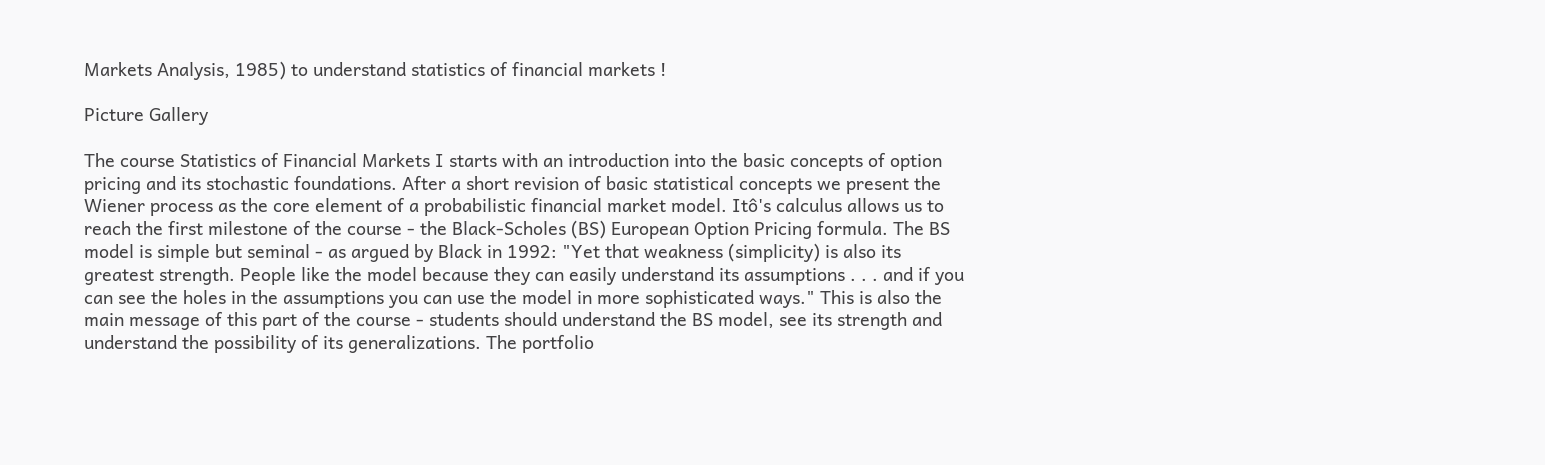Markets Analysis, 1985) to understand statistics of financial markets !

Picture Gallery

The course Statistics of Financial Markets I starts with an introduction into the basic concepts of option pricing and its stochastic foundations. After a short revision of basic statistical concepts we present the Wiener process as the core element of a probabilistic financial market model. Itô's calculus allows us to reach the first milestone of the course - the Black-Scholes (BS) European Option Pricing formula. The BS model is simple but seminal - as argued by Black in 1992: "Yet that weakness (simplicity) is also its greatest strength. People like the model because they can easily understand its assumptions . . . and if you can see the holes in the assumptions you can use the model in more sophisticated ways." This is also the main message of this part of the course - students should understand the BS model, see its strength and understand the possibility of its generalizations. The portfolio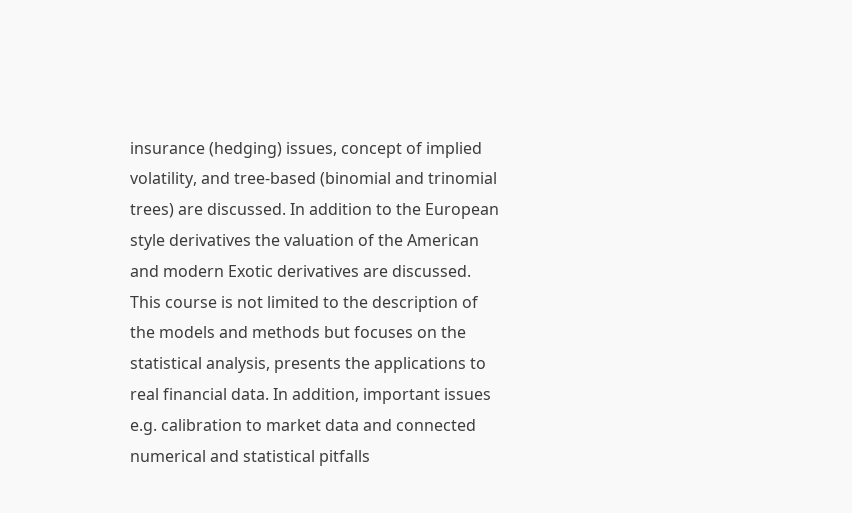insurance (hedging) issues, concept of implied volatility, and tree-based (binomial and trinomial trees) are discussed. In addition to the European style derivatives the valuation of the American and modern Exotic derivatives are discussed. This course is not limited to the description of the models and methods but focuses on the statistical analysis, presents the applications to real financial data. In addition, important issues e.g. calibration to market data and connected numerical and statistical pitfalls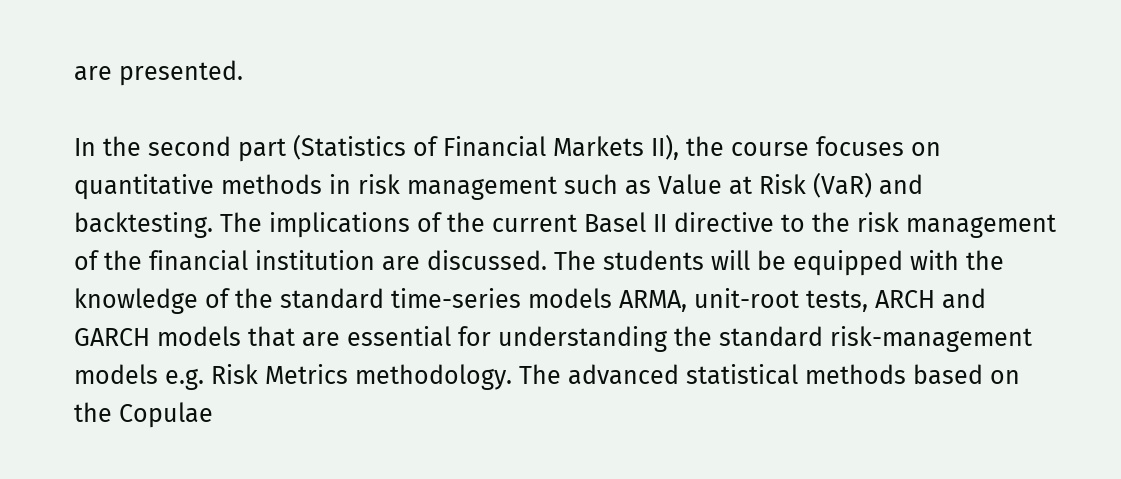are presented.

In the second part (Statistics of Financial Markets II), the course focuses on quantitative methods in risk management such as Value at Risk (VaR) and backtesting. The implications of the current Basel II directive to the risk management of the financial institution are discussed. The students will be equipped with the knowledge of the standard time-series models ARMA, unit-root tests, ARCH and GARCH models that are essential for understanding the standard risk-management models e.g. Risk Metrics methodology. The advanced statistical methods based on the Copulae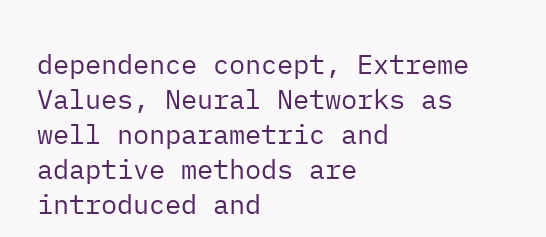dependence concept, Extreme Values, Neural Networks as well nonparametric and adaptive methods are introduced and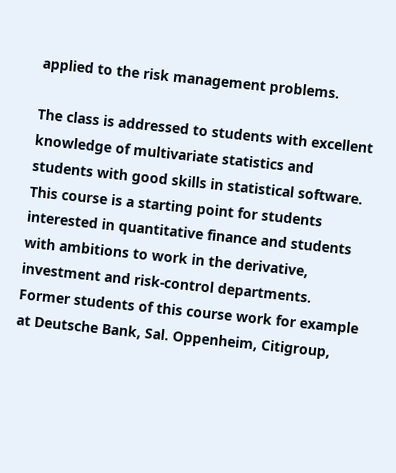applied to the risk management problems.

The class is addressed to students with excellent knowledge of multivariate statistics and students with good skills in statistical software. This course is a starting point for students interested in quantitative finance and students with ambitions to work in the derivative, investment and risk-control departments. Former students of this course work for example at Deutsche Bank, Sal. Oppenheim, Citigroup,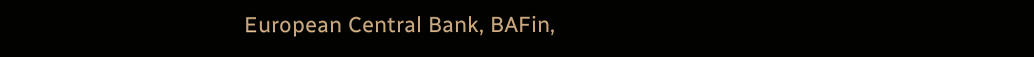European Central Bank, BAFin,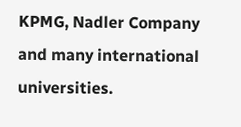KPMG, Nadler Company and many international universities.